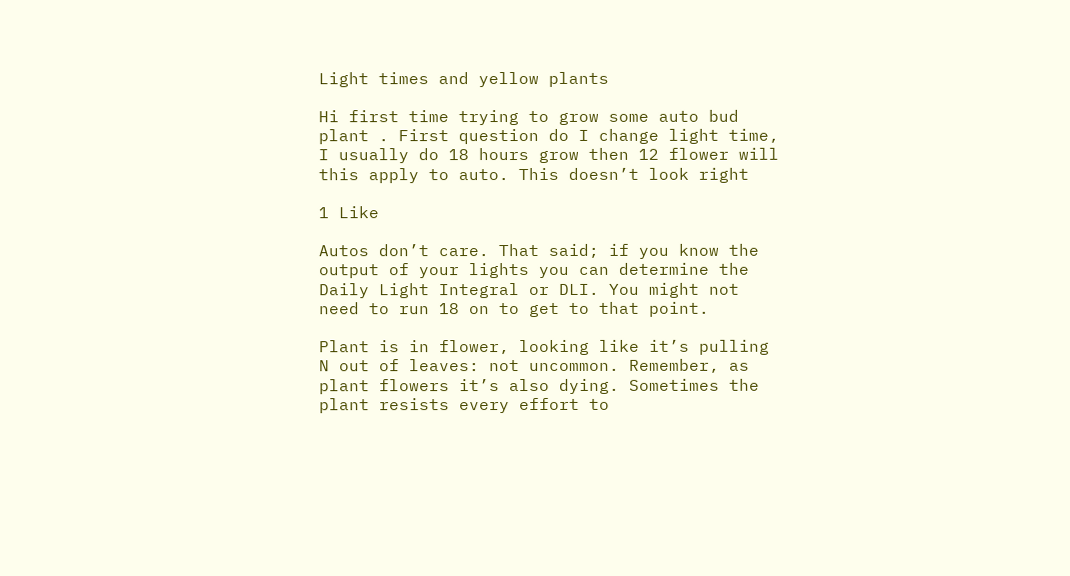Light times and yellow plants

Hi first time trying to grow some auto bud plant . First question do I change light time, I usually do 18 hours grow then 12 flower will this apply to auto. This doesn’t look right

1 Like

Autos don’t care. That said; if you know the output of your lights you can determine the Daily Light Integral or DLI. You might not need to run 18 on to get to that point.

Plant is in flower, looking like it’s pulling N out of leaves: not uncommon. Remember, as plant flowers it’s also dying. Sometimes the plant resists every effort to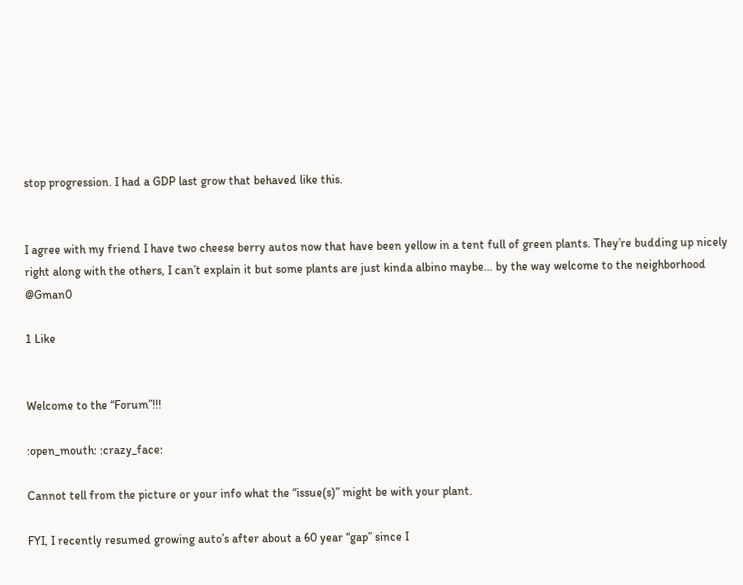stop progression. I had a GDP last grow that behaved like this.


I agree with my friend I have two cheese berry autos now that have been yellow in a tent full of green plants. They’re budding up nicely right along with the others, I can’t explain it but some plants are just kinda albino maybe… by the way welcome to the neighborhood @Gman0

1 Like


Welcome to the “Forum”!!!

:open_mouth: :crazy_face:

Cannot tell from the picture or your info what the “issue(s)” might be with your plant.

FYI, I recently resumed growing auto’s after about a 60 year “gap” since I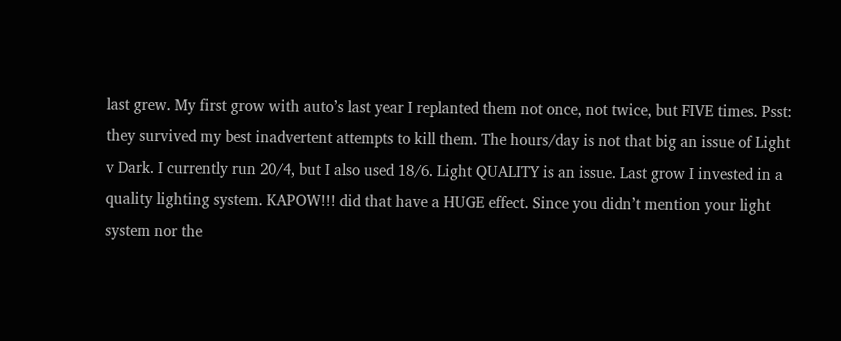last grew. My first grow with auto’s last year I replanted them not once, not twice, but FIVE times. Psst: they survived my best inadvertent attempts to kill them. The hours/day is not that big an issue of Light v Dark. I currently run 20/4, but I also used 18/6. Light QUALITY is an issue. Last grow I invested in a quality lighting system. KAPOW!!! did that have a HUGE effect. Since you didn’t mention your light system nor the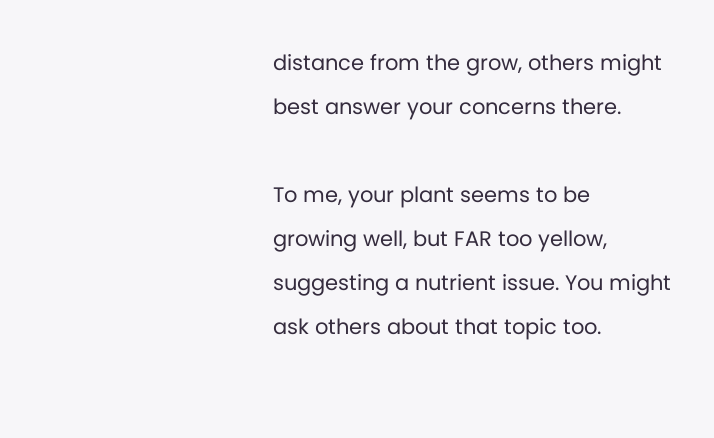distance from the grow, others might best answer your concerns there.

To me, your plant seems to be growing well, but FAR too yellow, suggesting a nutrient issue. You might ask others about that topic too.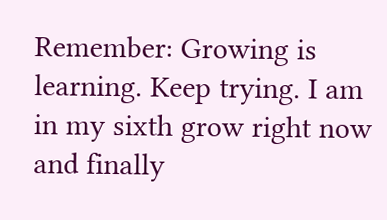Remember: Growing is learning. Keep trying. I am in my sixth grow right now and finally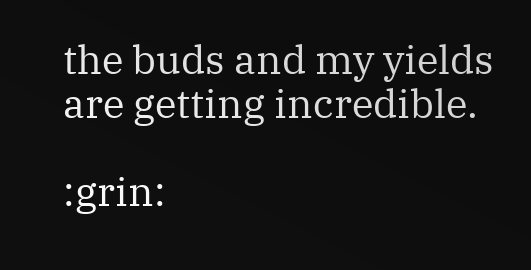the buds and my yields are getting incredible.

:grin: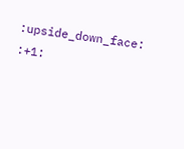:upside_down_face: :+1: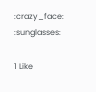:crazy_face: :sunglasses:

1 Like